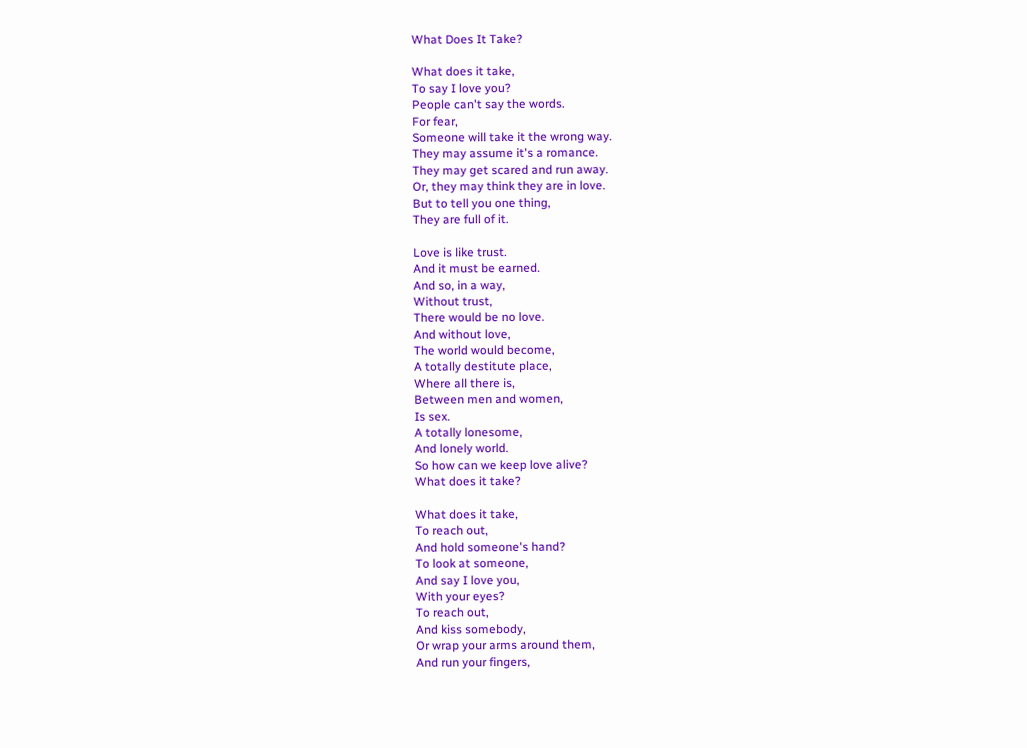What Does It Take?

What does it take,
To say I love you?
People can't say the words.
For fear,
Someone will take it the wrong way.
They may assume it's a romance.
They may get scared and run away.
Or, they may think they are in love.
But to tell you one thing,
They are full of it.

Love is like trust.
And it must be earned.
And so, in a way,
Without trust,
There would be no love.
And without love,
The world would become,
A totally destitute place,
Where all there is,
Between men and women,
Is sex.
A totally lonesome,
And lonely world.
So how can we keep love alive?
What does it take?

What does it take,
To reach out,
And hold someone's hand?
To look at someone,
And say I love you,
With your eyes?
To reach out,
And kiss somebody,
Or wrap your arms around them,
And run your fingers,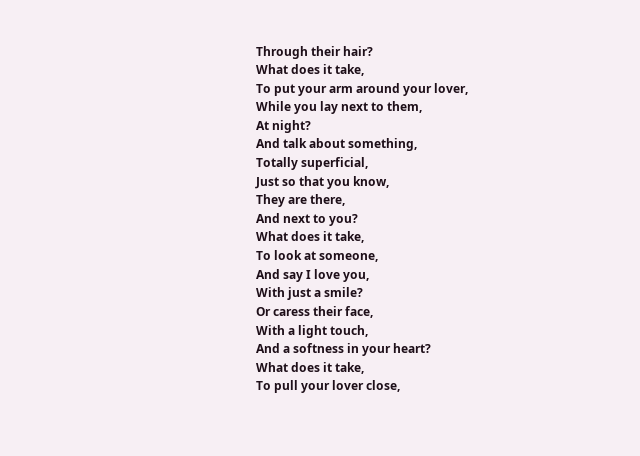Through their hair?
What does it take,
To put your arm around your lover,
While you lay next to them,
At night?
And talk about something,
Totally superficial,
Just so that you know,
They are there,
And next to you?
What does it take,
To look at someone,
And say I love you,
With just a smile?
Or caress their face,
With a light touch,
And a softness in your heart?
What does it take,
To pull your lover close,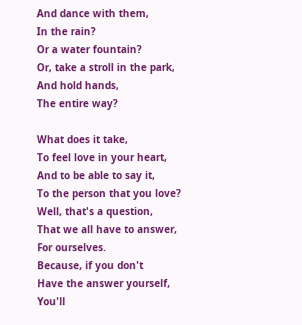And dance with them,
In the rain?
Or a water fountain?
Or, take a stroll in the park,
And hold hands,
The entire way?

What does it take,
To feel love in your heart,
And to be able to say it,
To the person that you love?
Well, that's a question,
That we all have to answer,
For ourselves.
Because, if you don't
Have the answer yourself,
You'll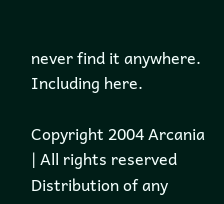never find it anywhere.
Including here.

Copyright 2004 Arcania | All rights reserved
Distribution of any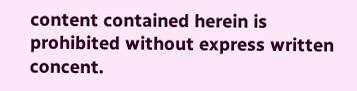content contained herein is prohibited without express written concent.